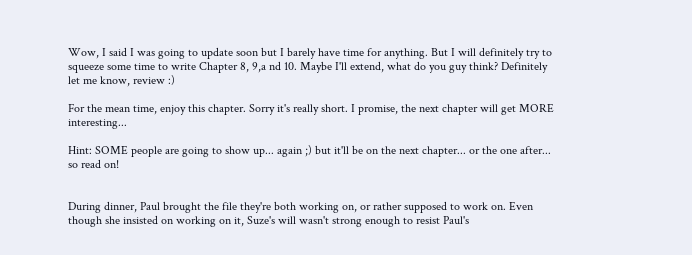Wow, I said I was going to update soon but I barely have time for anything. But I will definitely try to squeeze some time to write Chapter 8, 9,a nd 10. Maybe I'll extend, what do you guy think? Definitely let me know, review :)

For the mean time, enjoy this chapter. Sorry it's really short. I promise, the next chapter will get MORE interesting...

Hint: SOME people are going to show up... again ;) but it'll be on the next chapter... or the one after... so read on!


During dinner, Paul brought the file they're both working on, or rather supposed to work on. Even though she insisted on working on it, Suze's will wasn't strong enough to resist Paul's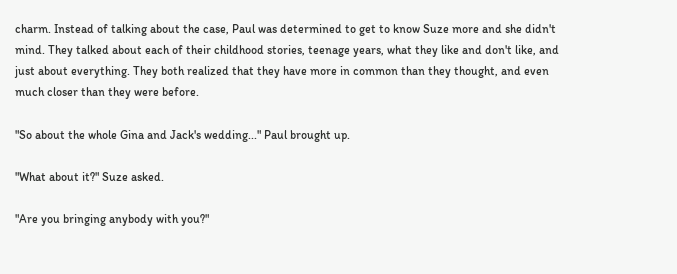charm. Instead of talking about the case, Paul was determined to get to know Suze more and she didn't mind. They talked about each of their childhood stories, teenage years, what they like and don't like, and just about everything. They both realized that they have more in common than they thought, and even much closer than they were before.

"So about the whole Gina and Jack's wedding..." Paul brought up.

"What about it?" Suze asked.

"Are you bringing anybody with you?"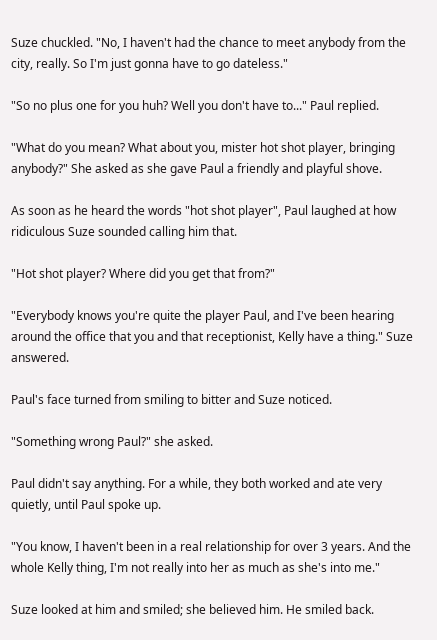Suze chuckled. "No, I haven't had the chance to meet anybody from the city, really. So I'm just gonna have to go dateless."

"So no plus one for you huh? Well you don't have to..." Paul replied.

"What do you mean? What about you, mister hot shot player, bringing anybody?" She asked as she gave Paul a friendly and playful shove.

As soon as he heard the words "hot shot player", Paul laughed at how ridiculous Suze sounded calling him that.

"Hot shot player? Where did you get that from?"

"Everybody knows you're quite the player Paul, and I've been hearing around the office that you and that receptionist, Kelly have a thing." Suze answered.

Paul's face turned from smiling to bitter and Suze noticed.

"Something wrong Paul?" she asked.

Paul didn't say anything. For a while, they both worked and ate very quietly, until Paul spoke up.

"You know, I haven't been in a real relationship for over 3 years. And the whole Kelly thing, I'm not really into her as much as she's into me."

Suze looked at him and smiled; she believed him. He smiled back.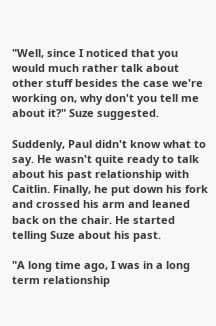"Well, since I noticed that you would much rather talk about other stuff besides the case we're working on, why don't you tell me about it?" Suze suggested.

Suddenly, Paul didn't know what to say. He wasn't quite ready to talk about his past relationship with Caitlin. Finally, he put down his fork and crossed his arm and leaned back on the chair. He started telling Suze about his past.

"A long time ago, I was in a long term relationship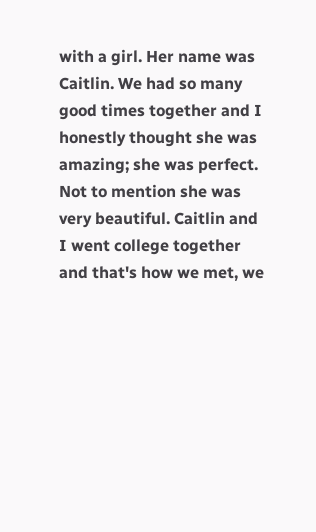with a girl. Her name was Caitlin. We had so many good times together and I honestly thought she was amazing; she was perfect. Not to mention she was very beautiful. Caitlin and I went college together and that's how we met, we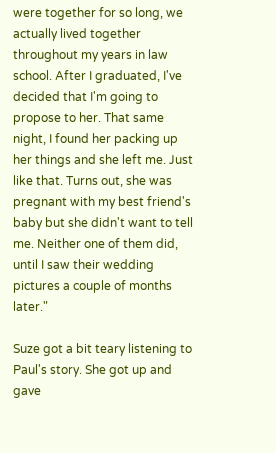were together for so long, we actually lived together throughout my years in law school. After I graduated, I've decided that I'm going to propose to her. That same night, I found her packing up her things and she left me. Just like that. Turns out, she was pregnant with my best friend's baby but she didn't want to tell me. Neither one of them did, until I saw their wedding pictures a couple of months later."

Suze got a bit teary listening to Paul's story. She got up and gave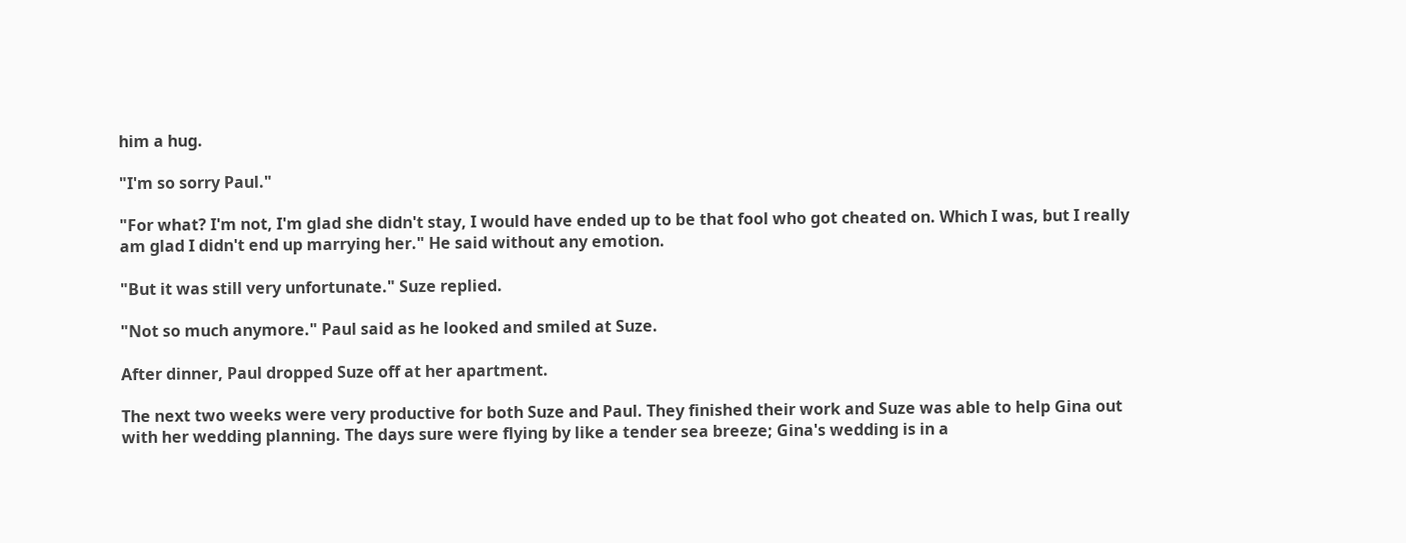him a hug.

"I'm so sorry Paul."

"For what? I'm not, I'm glad she didn't stay, I would have ended up to be that fool who got cheated on. Which I was, but I really am glad I didn't end up marrying her." He said without any emotion.

"But it was still very unfortunate." Suze replied.

"Not so much anymore." Paul said as he looked and smiled at Suze.

After dinner, Paul dropped Suze off at her apartment.

The next two weeks were very productive for both Suze and Paul. They finished their work and Suze was able to help Gina out with her wedding planning. The days sure were flying by like a tender sea breeze; Gina's wedding is in a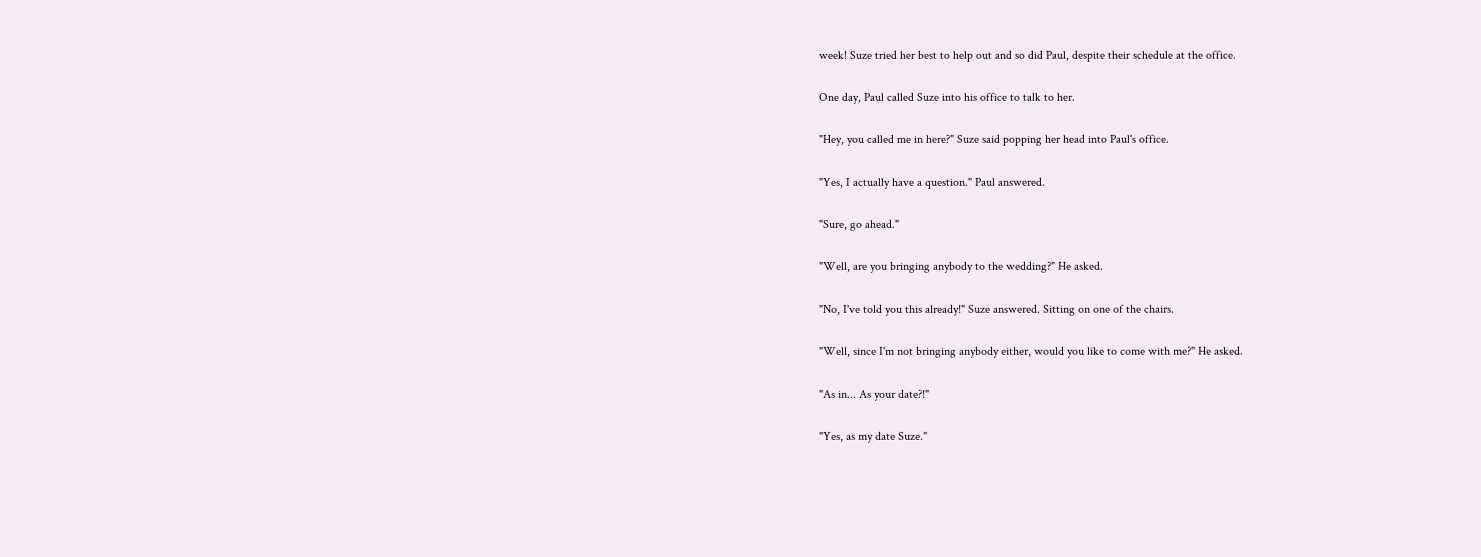week! Suze tried her best to help out and so did Paul, despite their schedule at the office.

One day, Paul called Suze into his office to talk to her.

"Hey, you called me in here?" Suze said popping her head into Paul's office.

"Yes, I actually have a question." Paul answered.

"Sure, go ahead."

"Well, are you bringing anybody to the wedding?" He asked.

"No, I've told you this already!" Suze answered. Sitting on one of the chairs.

"Well, since I'm not bringing anybody either, would you like to come with me?" He asked.

"As in... As your date?!"

"Yes, as my date Suze."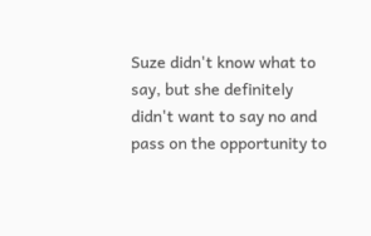Suze didn't know what to say, but she definitely didn't want to say no and pass on the opportunity to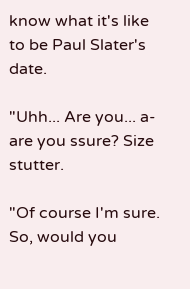know what it's like to be Paul Slater's date.

"Uhh... Are you... a-are you ssure? Size stutter.

"Of course I'm sure. So, would you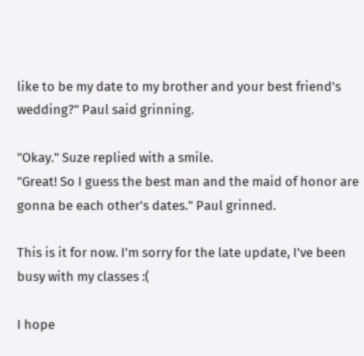like to be my date to my brother and your best friend's wedding?" Paul said grinning.

"Okay." Suze replied with a smile.
"Great! So I guess the best man and the maid of honor are gonna be each other's dates." Paul grinned.

This is it for now. I'm sorry for the late update, I've been busy with my classes :(

I hope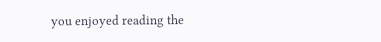you enjoyed reading the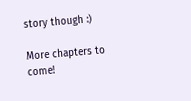story though :)

More chapters to come!